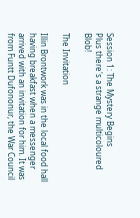Session 1: The Mystery Begins
Plus there's a strange multicoloured Blob!

The Invitation

Illin Brontwork was in the local food hall having breakfast when a messenger arrived with an invitation for him. It was from Funtt Dufononur, the War Council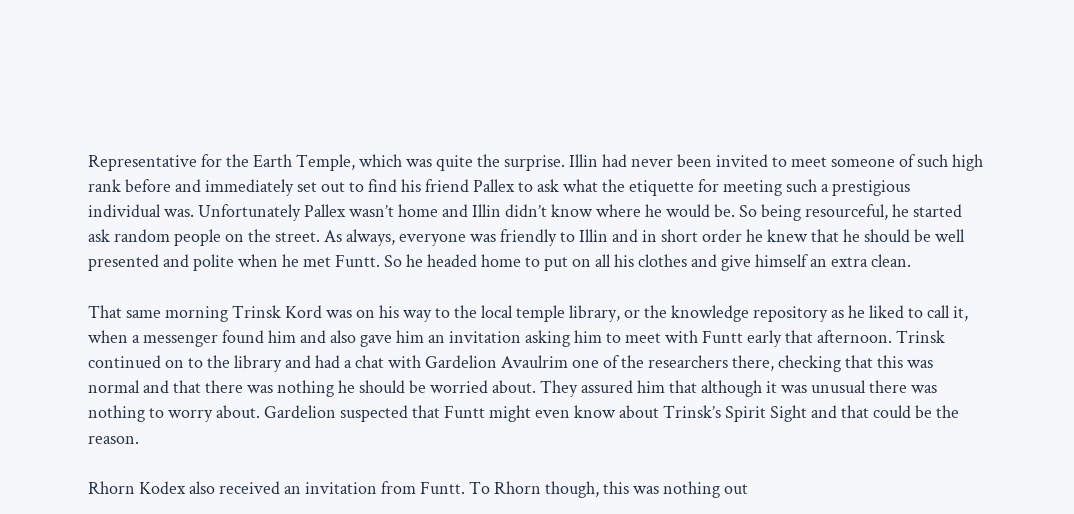Representative for the Earth Temple, which was quite the surprise. Illin had never been invited to meet someone of such high rank before and immediately set out to find his friend Pallex to ask what the etiquette for meeting such a prestigious individual was. Unfortunately Pallex wasn’t home and Illin didn’t know where he would be. So being resourceful, he started ask random people on the street. As always, everyone was friendly to Illin and in short order he knew that he should be well presented and polite when he met Funtt. So he headed home to put on all his clothes and give himself an extra clean.

That same morning Trinsk Kord was on his way to the local temple library, or the knowledge repository as he liked to call it, when a messenger found him and also gave him an invitation asking him to meet with Funtt early that afternoon. Trinsk continued on to the library and had a chat with Gardelion Avaulrim one of the researchers there, checking that this was normal and that there was nothing he should be worried about. They assured him that although it was unusual there was nothing to worry about. Gardelion suspected that Funtt might even know about Trinsk’s Spirit Sight and that could be the reason.

Rhorn Kodex also received an invitation from Funtt. To Rhorn though, this was nothing out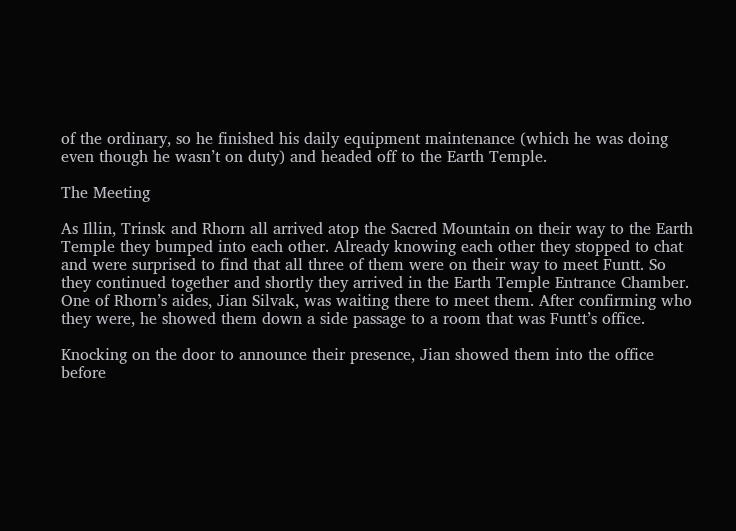of the ordinary, so he finished his daily equipment maintenance (which he was doing even though he wasn’t on duty) and headed off to the Earth Temple.

The Meeting

As Illin, Trinsk and Rhorn all arrived atop the Sacred Mountain on their way to the Earth Temple they bumped into each other. Already knowing each other they stopped to chat and were surprised to find that all three of them were on their way to meet Funtt. So they continued together and shortly they arrived in the Earth Temple Entrance Chamber. One of Rhorn’s aides, Jian Silvak, was waiting there to meet them. After confirming who they were, he showed them down a side passage to a room that was Funtt’s office.

Knocking on the door to announce their presence, Jian showed them into the office before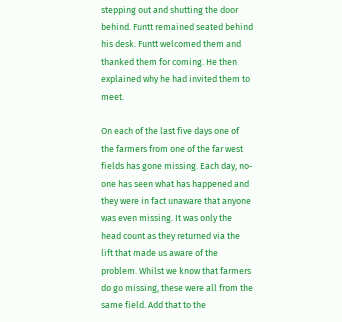stepping out and shutting the door behind. Funtt remained seated behind his desk. Funtt welcomed them and thanked them for coming. He then explained why he had invited them to meet.

On each of the last five days one of the farmers from one of the far west fields has gone missing. Each day, no-one has seen what has happened and they were in fact unaware that anyone was even missing. It was only the head count as they returned via the lift that made us aware of the problem. Whilst we know that farmers do go missing, these were all from the same field. Add that to the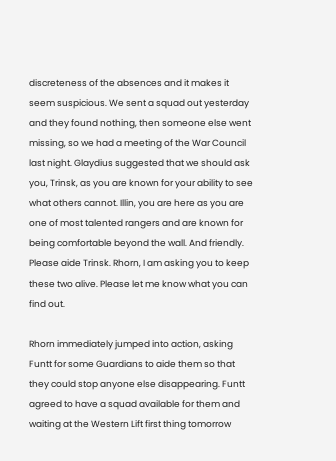discreteness of the absences and it makes it seem suspicious. We sent a squad out yesterday and they found nothing, then someone else went missing, so we had a meeting of the War Council last night. Glaydius suggested that we should ask you, Trinsk, as you are known for your ability to see what others cannot. Illin, you are here as you are one of most talented rangers and are known for being comfortable beyond the wall. And friendly. Please aide Trinsk. Rhorn, I am asking you to keep these two alive. Please let me know what you can find out.

Rhorn immediately jumped into action, asking Funtt for some Guardians to aide them so that they could stop anyone else disappearing. Funtt agreed to have a squad available for them and waiting at the Western Lift first thing tomorrow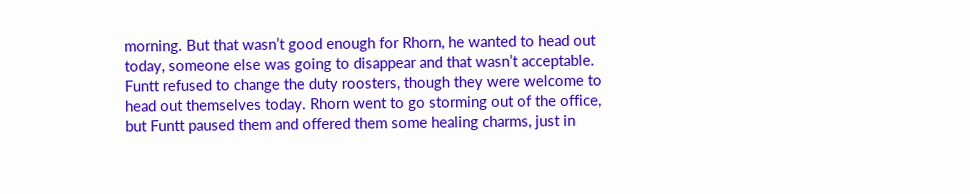morning. But that wasn’t good enough for Rhorn, he wanted to head out today, someone else was going to disappear and that wasn’t acceptable. Funtt refused to change the duty roosters, though they were welcome to head out themselves today. Rhorn went to go storming out of the office, but Funtt paused them and offered them some healing charms, just in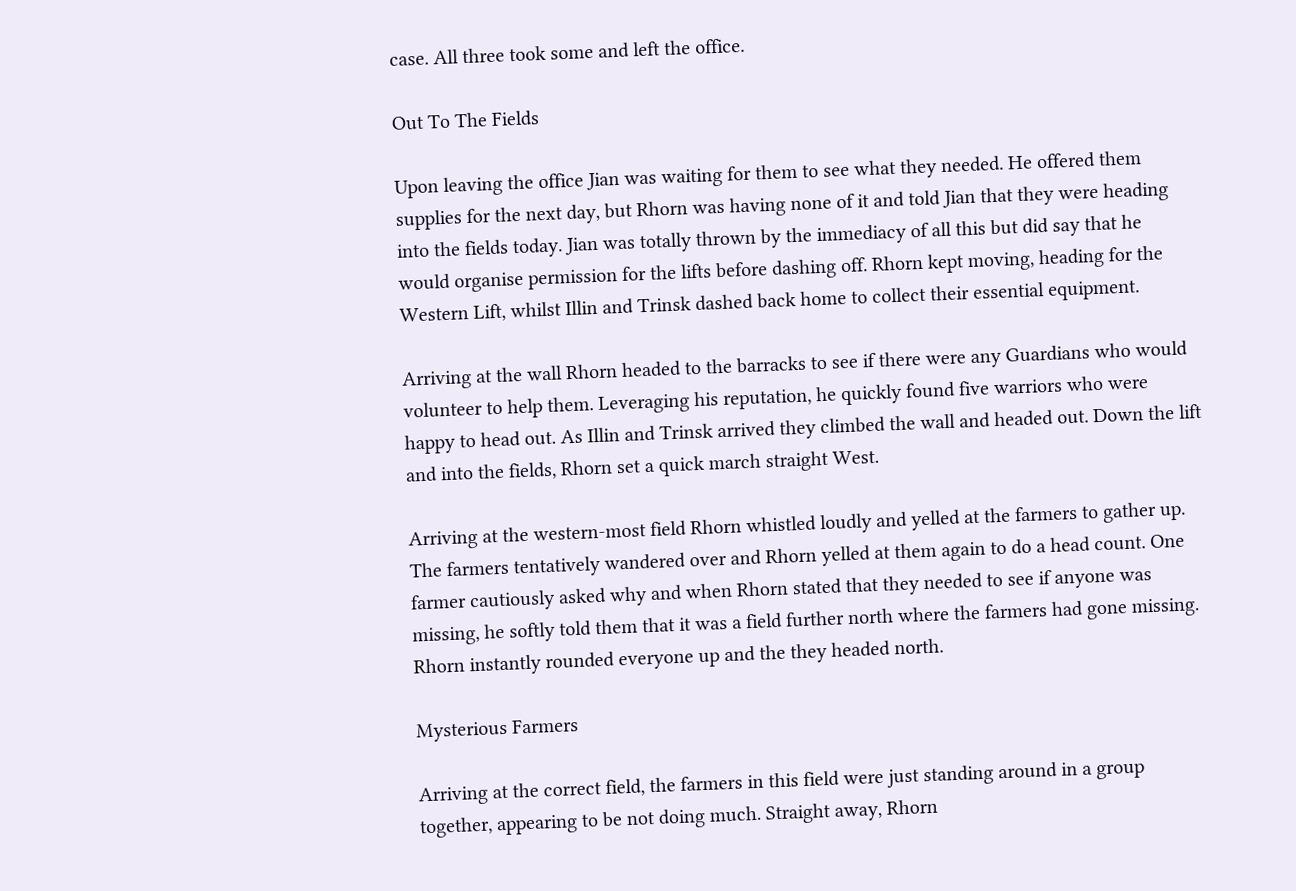case. All three took some and left the office.

Out To The Fields

Upon leaving the office Jian was waiting for them to see what they needed. He offered them supplies for the next day, but Rhorn was having none of it and told Jian that they were heading into the fields today. Jian was totally thrown by the immediacy of all this but did say that he would organise permission for the lifts before dashing off. Rhorn kept moving, heading for the Western Lift, whilst Illin and Trinsk dashed back home to collect their essential equipment.

Arriving at the wall Rhorn headed to the barracks to see if there were any Guardians who would volunteer to help them. Leveraging his reputation, he quickly found five warriors who were happy to head out. As Illin and Trinsk arrived they climbed the wall and headed out. Down the lift and into the fields, Rhorn set a quick march straight West.

Arriving at the western-most field Rhorn whistled loudly and yelled at the farmers to gather up. The farmers tentatively wandered over and Rhorn yelled at them again to do a head count. One farmer cautiously asked why and when Rhorn stated that they needed to see if anyone was missing, he softly told them that it was a field further north where the farmers had gone missing. Rhorn instantly rounded everyone up and the they headed north.

Mysterious Farmers

Arriving at the correct field, the farmers in this field were just standing around in a group together, appearing to be not doing much. Straight away, Rhorn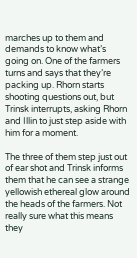marches up to them and demands to know what’s going on. One of the farmers turns and says that they’re packing up. Rhorn starts shooting questions out, but Trinsk interrupts, asking Rhorn and Illin to just step aside with him for a moment.

The three of them step just out of ear shot and Trinsk informs them that he can see a strange yellowish ethereal glow around the heads of the farmers. Not really sure what this means they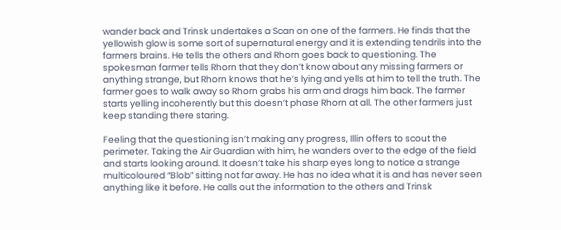wander back and Trinsk undertakes a Scan on one of the farmers. He finds that the yellowish glow is some sort of supernatural energy and it is extending tendrils into the farmers brains. He tells the others and Rhorn goes back to questioning. The spokesman farmer tells Rhorn that they don’t know about any missing farmers or anything strange, but Rhorn knows that he’s lying and yells at him to tell the truth. The farmer goes to walk away so Rhorn grabs his arm and drags him back. The farmer starts yelling incoherently but this doesn’t phase Rhorn at all. The other farmers just keep standing there staring.

Feeling that the questioning isn’t making any progress, Illin offers to scout the perimeter. Taking the Air Guardian with him, he wanders over to the edge of the field and starts looking around. It doesn’t take his sharp eyes long to notice a strange multicoloured “Blob” sitting not far away. He has no idea what it is and has never seen anything like it before. He calls out the information to the others and Trinsk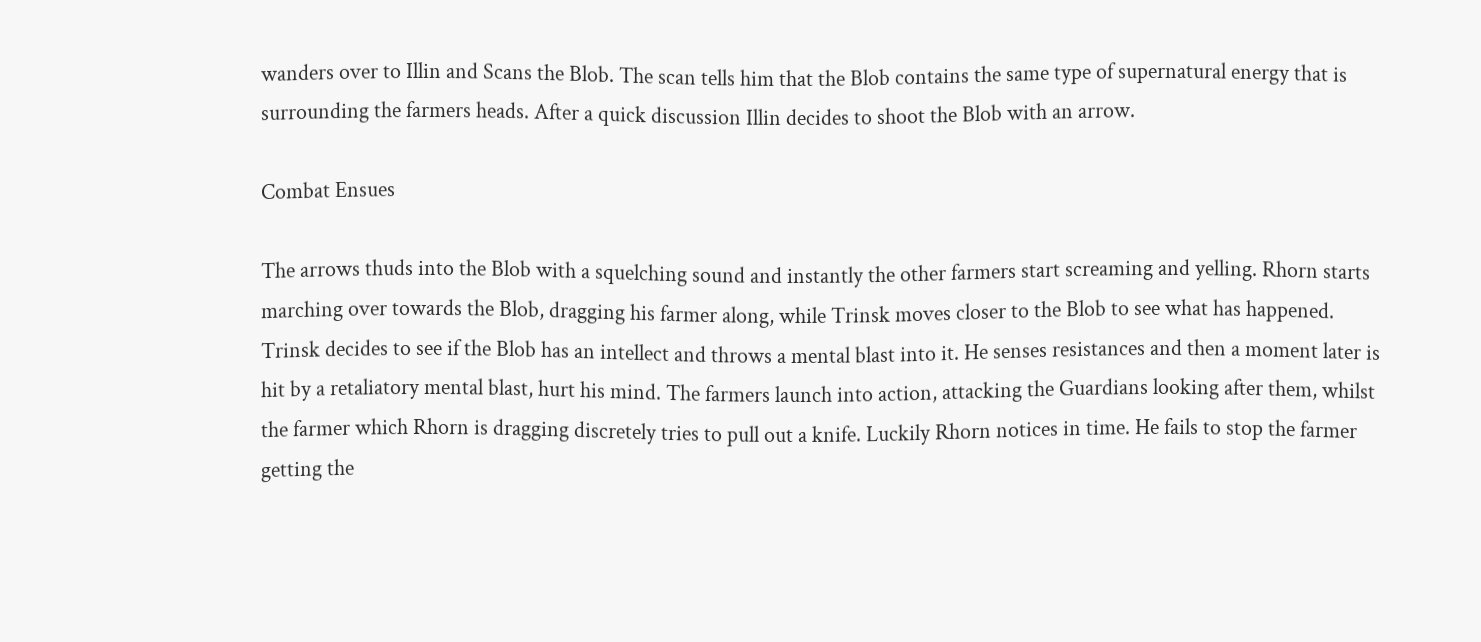wanders over to Illin and Scans the Blob. The scan tells him that the Blob contains the same type of supernatural energy that is surrounding the farmers heads. After a quick discussion Illin decides to shoot the Blob with an arrow.

Combat Ensues

The arrows thuds into the Blob with a squelching sound and instantly the other farmers start screaming and yelling. Rhorn starts marching over towards the Blob, dragging his farmer along, while Trinsk moves closer to the Blob to see what has happened. Trinsk decides to see if the Blob has an intellect and throws a mental blast into it. He senses resistances and then a moment later is hit by a retaliatory mental blast, hurt his mind. The farmers launch into action, attacking the Guardians looking after them, whilst the farmer which Rhorn is dragging discretely tries to pull out a knife. Luckily Rhorn notices in time. He fails to stop the farmer getting the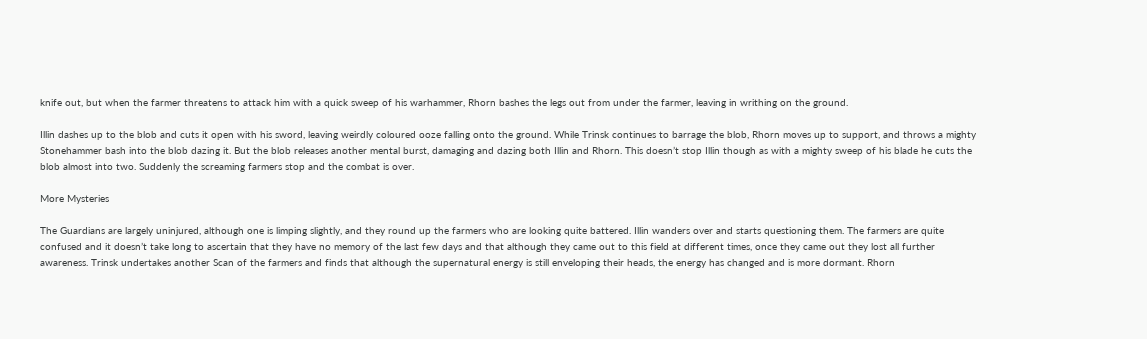knife out, but when the farmer threatens to attack him with a quick sweep of his warhammer, Rhorn bashes the legs out from under the farmer, leaving in writhing on the ground.

Illin dashes up to the blob and cuts it open with his sword, leaving weirdly coloured ooze falling onto the ground. While Trinsk continues to barrage the blob, Rhorn moves up to support, and throws a mighty Stonehammer bash into the blob dazing it. But the blob releases another mental burst, damaging and dazing both Illin and Rhorn. This doesn’t stop Illin though as with a mighty sweep of his blade he cuts the blob almost into two. Suddenly the screaming farmers stop and the combat is over.

More Mysteries

The Guardians are largely uninjured, although one is limping slightly, and they round up the farmers who are looking quite battered. Illin wanders over and starts questioning them. The farmers are quite confused and it doesn’t take long to ascertain that they have no memory of the last few days and that although they came out to this field at different times, once they came out they lost all further awareness. Trinsk undertakes another Scan of the farmers and finds that although the supernatural energy is still enveloping their heads, the energy has changed and is more dormant. Rhorn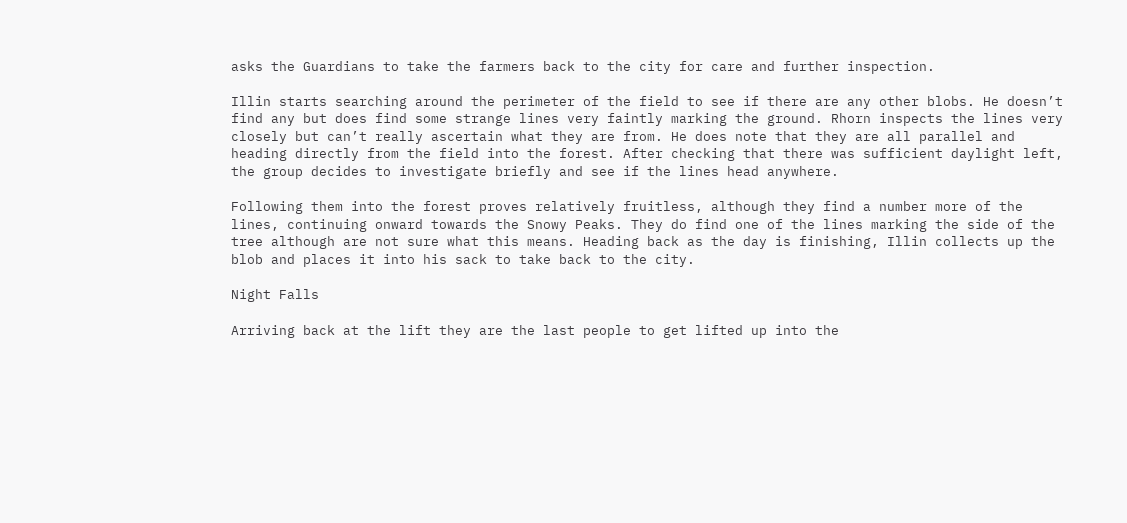asks the Guardians to take the farmers back to the city for care and further inspection.

Illin starts searching around the perimeter of the field to see if there are any other blobs. He doesn’t find any but does find some strange lines very faintly marking the ground. Rhorn inspects the lines very closely but can’t really ascertain what they are from. He does note that they are all parallel and heading directly from the field into the forest. After checking that there was sufficient daylight left, the group decides to investigate briefly and see if the lines head anywhere.

Following them into the forest proves relatively fruitless, although they find a number more of the lines, continuing onward towards the Snowy Peaks. They do find one of the lines marking the side of the tree although are not sure what this means. Heading back as the day is finishing, Illin collects up the blob and places it into his sack to take back to the city.

Night Falls

Arriving back at the lift they are the last people to get lifted up into the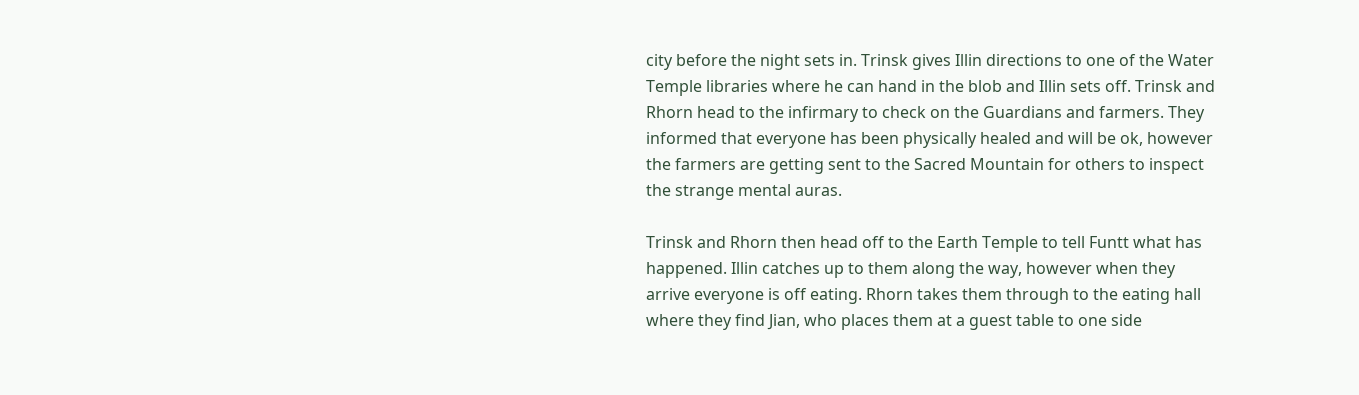city before the night sets in. Trinsk gives Illin directions to one of the Water Temple libraries where he can hand in the blob and Illin sets off. Trinsk and Rhorn head to the infirmary to check on the Guardians and farmers. They informed that everyone has been physically healed and will be ok, however the farmers are getting sent to the Sacred Mountain for others to inspect the strange mental auras.

Trinsk and Rhorn then head off to the Earth Temple to tell Funtt what has happened. Illin catches up to them along the way, however when they arrive everyone is off eating. Rhorn takes them through to the eating hall where they find Jian, who places them at a guest table to one side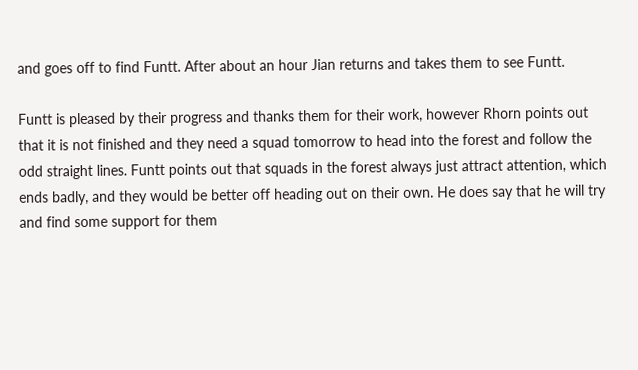and goes off to find Funtt. After about an hour Jian returns and takes them to see Funtt.

Funtt is pleased by their progress and thanks them for their work, however Rhorn points out that it is not finished and they need a squad tomorrow to head into the forest and follow the odd straight lines. Funtt points out that squads in the forest always just attract attention, which ends badly, and they would be better off heading out on their own. He does say that he will try and find some support for them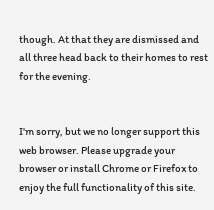though. At that they are dismissed and all three head back to their homes to rest for the evening.


I'm sorry, but we no longer support this web browser. Please upgrade your browser or install Chrome or Firefox to enjoy the full functionality of this site.